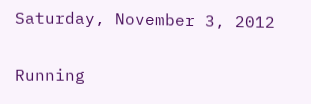Saturday, November 3, 2012

Running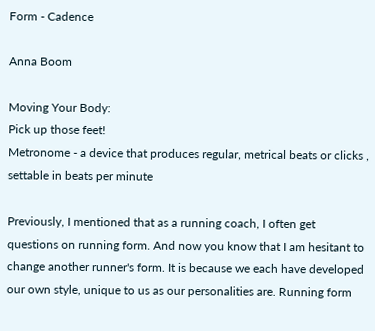Form - Cadence

Anna Boom

Moving Your Body:
Pick up those feet!
Metronome - a device that produces regular, metrical beats or clicks , settable in beats per minute

Previously, I mentioned that as a running coach, I often get questions on running form. And now you know that I am hesitant to change another runner's form. It is because we each have developed our own style, unique to us as our personalities are. Running form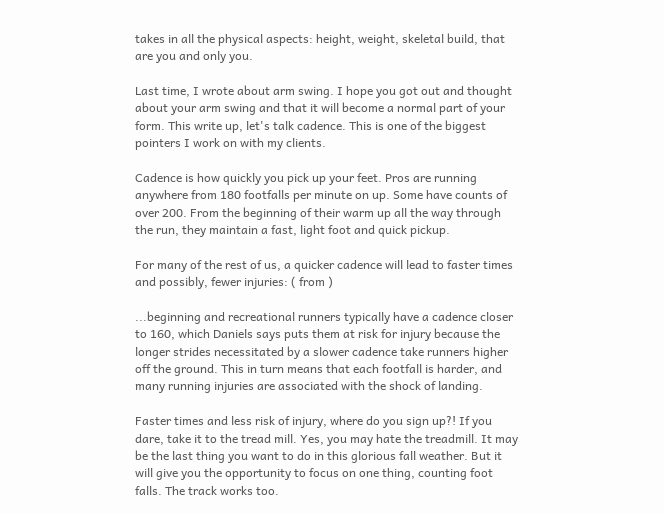takes in all the physical aspects: height, weight, skeletal build, that are you and only you.

Last time, I wrote about arm swing. I hope you got out and thought about your arm swing and that it will become a normal part of your form. This write up, let's talk cadence. This is one of the biggest pointers I work on with my clients.

Cadence is how quickly you pick up your feet. Pros are running anywhere from 180 footfalls per minute on up. Some have counts of over 200. From the beginning of their warm up all the way through the run, they maintain a fast, light foot and quick pickup.

For many of the rest of us, a quicker cadence will lead to faster times and possibly, fewer injuries: ( from )

...beginning and recreational runners typically have a cadence closer to 160, which Daniels says puts them at risk for injury because the longer strides necessitated by a slower cadence take runners higher off the ground. This in turn means that each footfall is harder, and many running injuries are associated with the shock of landing.

Faster times and less risk of injury, where do you sign up?! If you dare, take it to the tread mill. Yes, you may hate the treadmill. It may be the last thing you want to do in this glorious fall weather. But it will give you the opportunity to focus on one thing, counting foot falls. The track works too.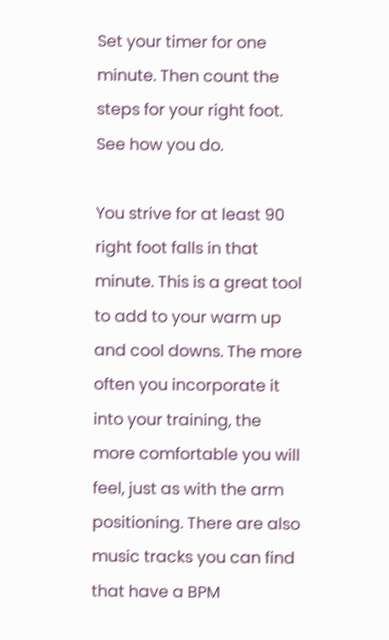Set your timer for one minute. Then count the steps for your right foot. See how you do.

You strive for at least 90 right foot falls in that minute. This is a great tool to add to your warm up and cool downs. The more often you incorporate it into your training, the more comfortable you will feel, just as with the arm positioning. There are also music tracks you can find that have a BPM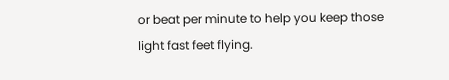or beat per minute to help you keep those light fast feet flying.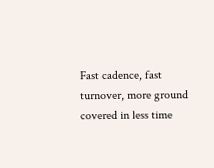Fast cadence, fast turnover, more ground covered in less time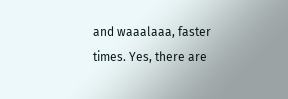and waaalaaa, faster times. Yes, there are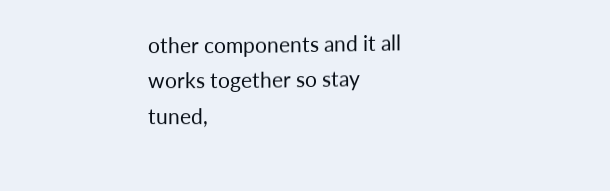other components and it all works together so stay tuned,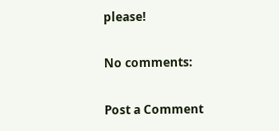please!

No comments:

Post a Comment